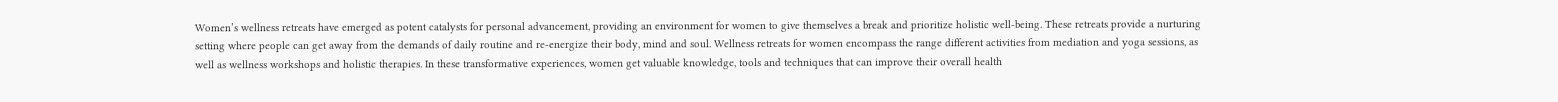Women’s wellness retreats have emerged as potent catalysts for personal advancement, providing an environment for women to give themselves a break and prioritize holistic well-being. These retreats provide a nurturing setting where people can get away from the demands of daily routine and re-energize their body, mind and soul. Wellness retreats for women encompass the range different activities from mediation and yoga sessions, as well as wellness workshops and holistic therapies. In these transformative experiences, women get valuable knowledge, tools and techniques that can improve their overall health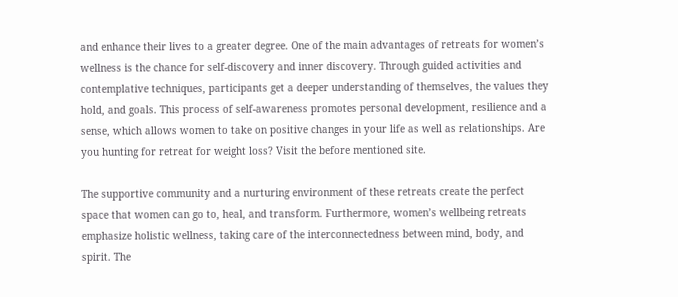and enhance their lives to a greater degree. One of the main advantages of retreats for women’s wellness is the chance for self-discovery and inner discovery. Through guided activities and contemplative techniques, participants get a deeper understanding of themselves, the values they hold, and goals. This process of self-awareness promotes personal development, resilience and a sense, which allows women to take on positive changes in your life as well as relationships. Are you hunting for retreat for weight loss? Visit the before mentioned site.

The supportive community and a nurturing environment of these retreats create the perfect space that women can go to, heal, and transform. Furthermore, women’s wellbeing retreats emphasize holistic wellness, taking care of the interconnectedness between mind, body, and spirit. The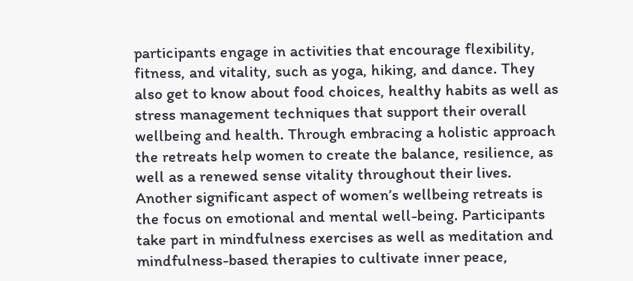participants engage in activities that encourage flexibility, fitness, and vitality, such as yoga, hiking, and dance. They also get to know about food choices, healthy habits as well as stress management techniques that support their overall wellbeing and health. Through embracing a holistic approach the retreats help women to create the balance, resilience, as well as a renewed sense vitality throughout their lives. Another significant aspect of women’s wellbeing retreats is the focus on emotional and mental well-being. Participants take part in mindfulness exercises as well as meditation and mindfulness-based therapies to cultivate inner peace,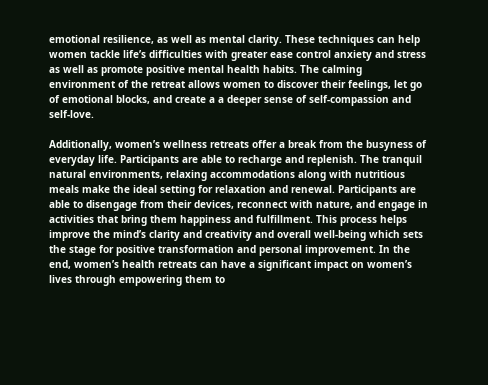emotional resilience, as well as mental clarity. These techniques can help women tackle life’s difficulties with greater ease control anxiety and stress as well as promote positive mental health habits. The calming environment of the retreat allows women to discover their feelings, let go of emotional blocks, and create a a deeper sense of self-compassion and self-love.

Additionally, women’s wellness retreats offer a break from the busyness of everyday life. Participants are able to recharge and replenish. The tranquil natural environments, relaxing accommodations along with nutritious meals make the ideal setting for relaxation and renewal. Participants are able to disengage from their devices, reconnect with nature, and engage in activities that bring them happiness and fulfillment. This process helps improve the mind’s clarity and creativity and overall well-being which sets the stage for positive transformation and personal improvement. In the end, women’s health retreats can have a significant impact on women’s lives through empowering them to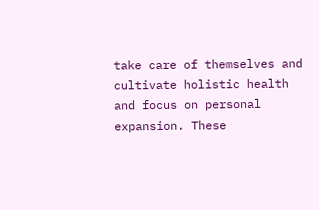take care of themselves and cultivate holistic health and focus on personal expansion. These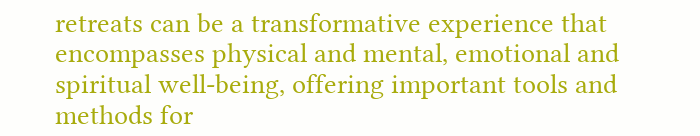retreats can be a transformative experience that encompasses physical and mental, emotional and spiritual well-being, offering important tools and methods for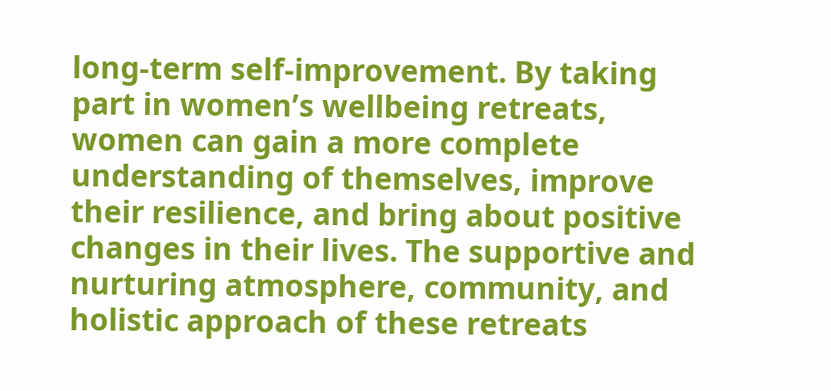long-term self-improvement. By taking part in women’s wellbeing retreats, women can gain a more complete understanding of themselves, improve their resilience, and bring about positive changes in their lives. The supportive and nurturing atmosphere, community, and holistic approach of these retreats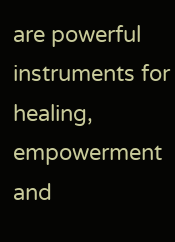are powerful instruments for healing, empowerment and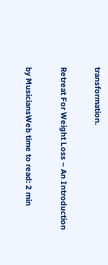transformation.

Retreat For Weight Loss – An Introduction

by MusiciansWeb time to read: 2 min